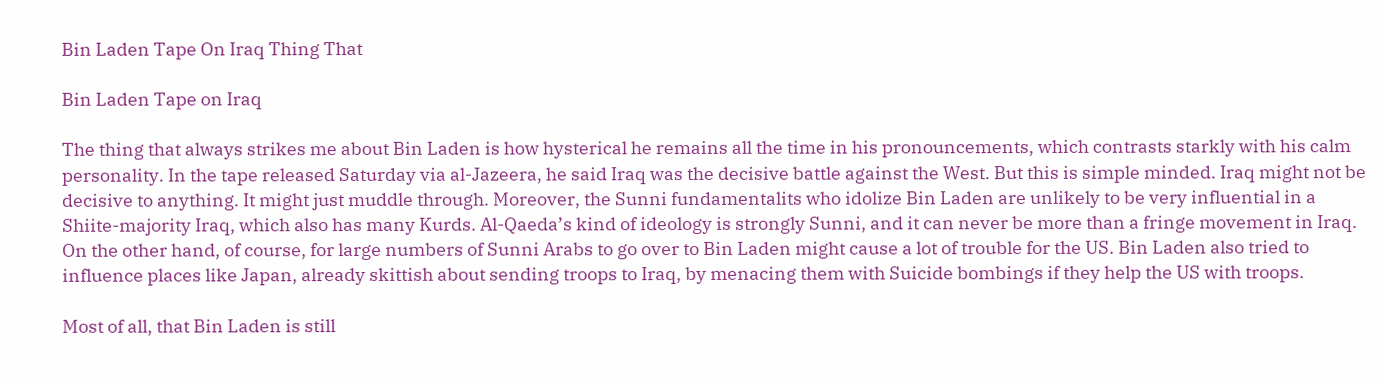Bin Laden Tape On Iraq Thing That

Bin Laden Tape on Iraq

The thing that always strikes me about Bin Laden is how hysterical he remains all the time in his pronouncements, which contrasts starkly with his calm personality. In the tape released Saturday via al-Jazeera, he said Iraq was the decisive battle against the West. But this is simple minded. Iraq might not be decisive to anything. It might just muddle through. Moreover, the Sunni fundamentalits who idolize Bin Laden are unlikely to be very influential in a Shiite-majority Iraq, which also has many Kurds. Al-Qaeda’s kind of ideology is strongly Sunni, and it can never be more than a fringe movement in Iraq. On the other hand, of course, for large numbers of Sunni Arabs to go over to Bin Laden might cause a lot of trouble for the US. Bin Laden also tried to influence places like Japan, already skittish about sending troops to Iraq, by menacing them with Suicide bombings if they help the US with troops.

Most of all, that Bin Laden is still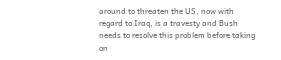around to threaten the US, now with regard to Iraq, is a travesty and Bush needs to resolve this problem before taking on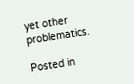yet other problematics.

Posted in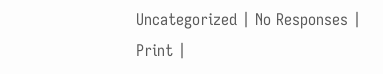Uncategorized | No Responses | Print |